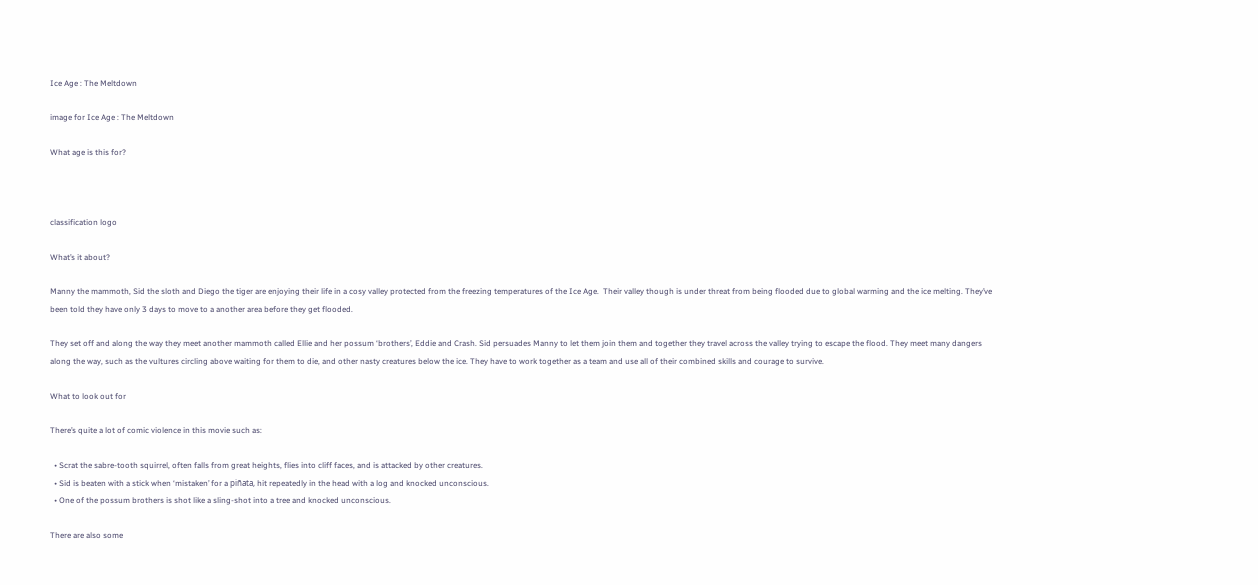Ice Age : The Meltdown

image for Ice Age : The Meltdown

What age is this for?



classification logo

What’s it about?

Manny the mammoth, Sid the sloth and Diego the tiger are enjoying their life in a cosy valley protected from the freezing temperatures of the Ice Age.  Their valley though is under threat from being flooded due to global warming and the ice melting. They’ve been told they have only 3 days to move to a another area before they get flooded.

They set off and along the way they meet another mammoth called Ellie and her possum ‘brothers’, Eddie and Crash. Sid persuades Manny to let them join them and together they travel across the valley trying to escape the flood. They meet many dangers along the way, such as the vultures circling above waiting for them to die, and other nasty creatures below the ice. They have to work together as a team and use all of their combined skills and courage to survive.

What to look out for

There’s quite a lot of comic violence in this movie such as:

  • Scrat the sabre-tooth squirrel, often falls from great heights, flies into cliff faces, and is attacked by other creatures.
  • Sid is beaten with a stick when ‘mistaken’ for a piñata, hit repeatedly in the head with a log and knocked unconscious.
  • One of the possum brothers is shot like a sling-shot into a tree and knocked unconscious.

There are also some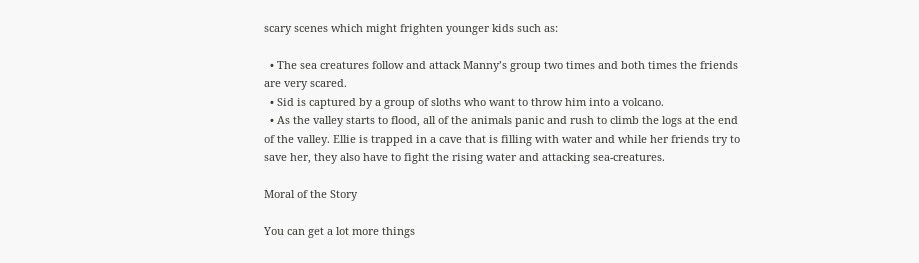scary scenes which might frighten younger kids such as:

  • The sea creatures follow and attack Manny’s group two times and both times the friends are very scared.
  • Sid is captured by a group of sloths who want to throw him into a volcano.
  • As the valley starts to flood, all of the animals panic and rush to climb the logs at the end of the valley. Ellie is trapped in a cave that is filling with water and while her friends try to save her, they also have to fight the rising water and attacking sea-creatures.

Moral of the Story

You can get a lot more things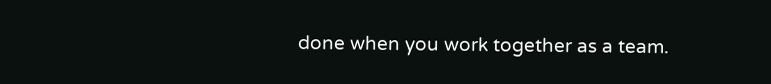done when you work together as a team.